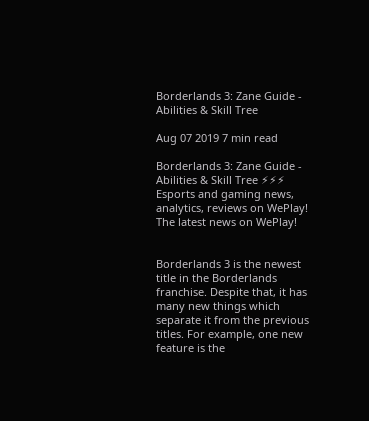Borderlands 3: Zane Guide - Abilities & Skill Tree

Aug 07 2019 7 min read

Borderlands 3: Zane Guide - Abilities & Skill Tree ⚡⚡⚡ Esports and gaming news, analytics, reviews on WePlay! The latest news on WePlay!


Borderlands 3 is the newest title in the Borderlands franchise. Despite that, it has many new things which separate it from the previous titles. For example, one new feature is the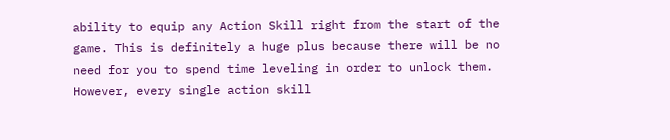ability to equip any Action Skill right from the start of the game. This is definitely a huge plus because there will be no need for you to spend time leveling in order to unlock them. However, every single action skill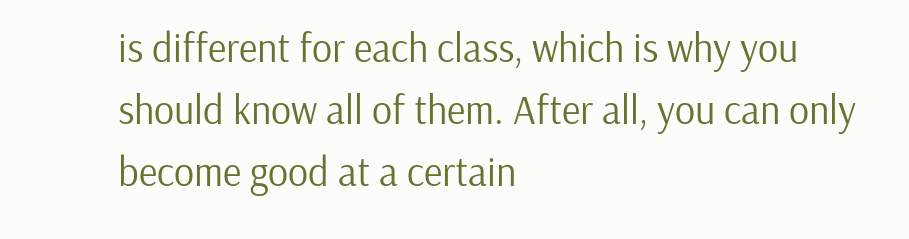is different for each class, which is why you should know all of them. After all, you can only become good at a certain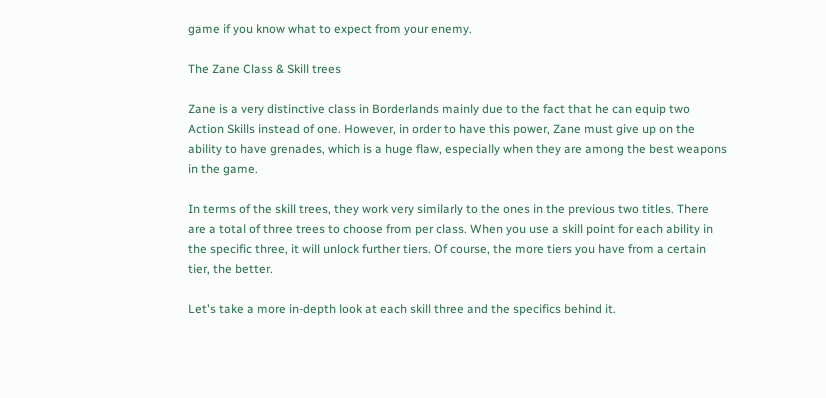game if you know what to expect from your enemy.

The Zane Class & Skill trees

Zane is a very distinctive class in Borderlands mainly due to the fact that he can equip two Action Skills instead of one. However, in order to have this power, Zane must give up on the ability to have grenades, which is a huge flaw, especially when they are among the best weapons in the game.

In terms of the skill trees, they work very similarly to the ones in the previous two titles. There are a total of three trees to choose from per class. When you use a skill point for each ability in the specific three, it will unlock further tiers. Of course, the more tiers you have from a certain tier, the better.

Let's take a more in-depth look at each skill three and the specifics behind it.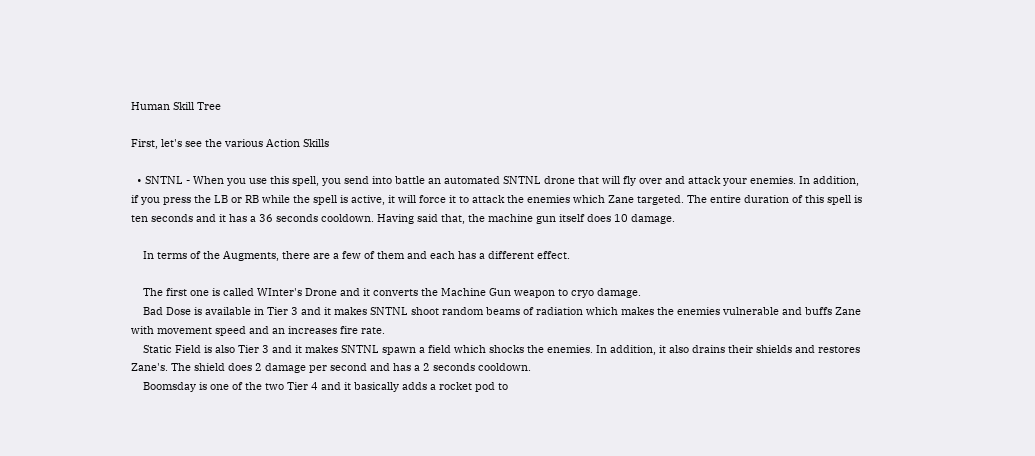Human Skill Tree

First, let's see the various Action Skills

  • SNTNL - When you use this spell, you send into battle an automated SNTNL drone that will fly over and attack your enemies. In addition, if you press the LB or RB while the spell is active, it will force it to attack the enemies which Zane targeted. The entire duration of this spell is ten seconds and it has a 36 seconds cooldown. Having said that, the machine gun itself does 10 damage.

    In terms of the Augments, there are a few of them and each has a different effect.

    The first one is called WInter's Drone and it converts the Machine Gun weapon to cryo damage.
    Bad Dose is available in Tier 3 and it makes SNTNL shoot random beams of radiation which makes the enemies vulnerable and buffs Zane with movement speed and an increases fire rate.
    Static Field is also Tier 3 and it makes SNTNL spawn a field which shocks the enemies. In addition, it also drains their shields and restores Zane's. The shield does 2 damage per second and has a 2 seconds cooldown.
    Boomsday is one of the two Tier 4 and it basically adds a rocket pod to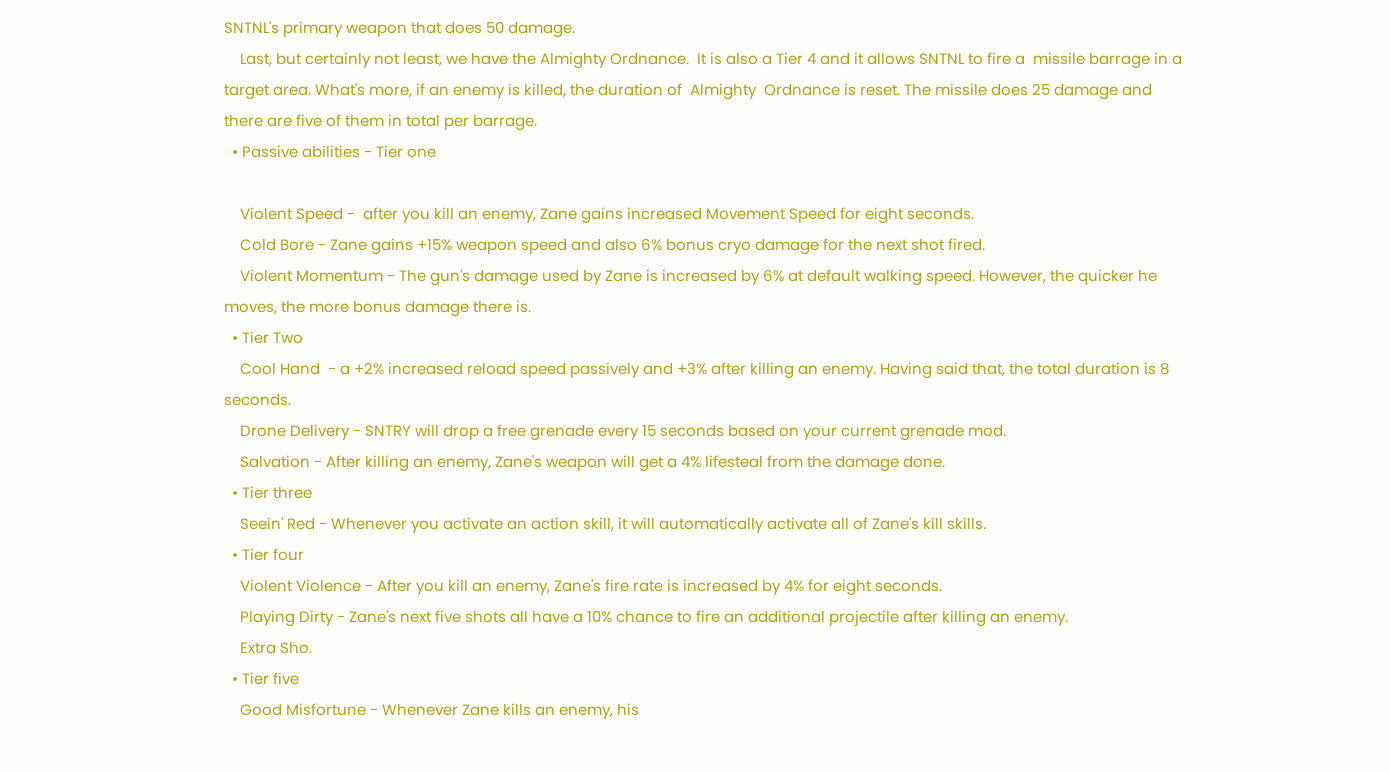SNTNL's primary weapon that does 50 damage.
    Last, but certainly not least, we have the Almighty Ordnance.  It is also a Tier 4 and it allows SNTNL to fire a  missile barrage in a target area. What's more, if an enemy is killed, the duration of  Almighty  Ordnance is reset. The missile does 25 damage and there are five of them in total per barrage.
  • Passive abilities - Tier one

    Violent Speed -  after you kill an enemy, Zane gains increased Movement Speed for eight seconds.
    Cold Bore - Zane gains +15% weapon speed and also 6% bonus cryo damage for the next shot fired.
    Violent Momentum - The gun's damage used by Zane is increased by 6% at default walking speed. However, the quicker he moves, the more bonus damage there is.
  • Tier Two
    Cool Hand  - a +2% increased reload speed passively and +3% after killing an enemy. Having said that, the total duration is 8 seconds.
    Drone Delivery - SNTRY will drop a free grenade every 15 seconds based on your current grenade mod.
    Salvation - After killing an enemy, Zane's weapon will get a 4% lifesteal from the damage done.
  • Tier three
    Seein' Red - Whenever you activate an action skill, it will automatically activate all of Zane's kill skills.
  • Tier four
    Violent Violence - After you kill an enemy, Zane's fire rate is increased by 4% for eight seconds.
    Playing Dirty - Zane's next five shots all have a 10% chance to fire an additional projectile after killing an enemy.
    Extra Sho.
  • Tier five
    Good Misfortune - Whenever Zane kills an enemy, his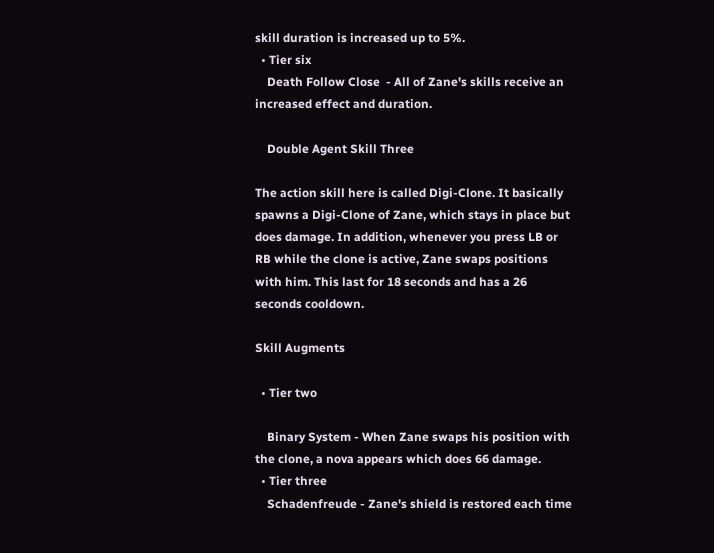skill duration is increased up to 5%.
  • Tier six
    Death Follow Close  - All of Zane's skills receive an increased effect and duration.

    Double Agent Skill Three

The action skill here is called Digi-Clone. It basically spawns a Digi-Clone of Zane, which stays in place but does damage. In addition, whenever you press LB or RB while the clone is active, Zane swaps positions with him. This last for 18 seconds and has a 26 seconds cooldown.

Skill Augments

  • Tier two

    Binary System - When Zane swaps his position with the clone, a nova appears which does 66 damage.
  • Tier three
    Schadenfreude - Zane's shield is restored each time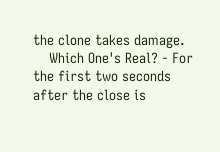the clone takes damage.
    Which One's Real? - For the first two seconds after the close is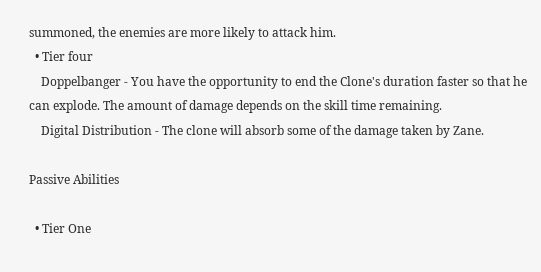summoned, the enemies are more likely to attack him.
  • Tier four
    Doppelbanger - You have the opportunity to end the Clone's duration faster so that he can explode. The amount of damage depends on the skill time remaining.
    Digital Distribution - The clone will absorb some of the damage taken by Zane.

Passive Abilities

  • Tier One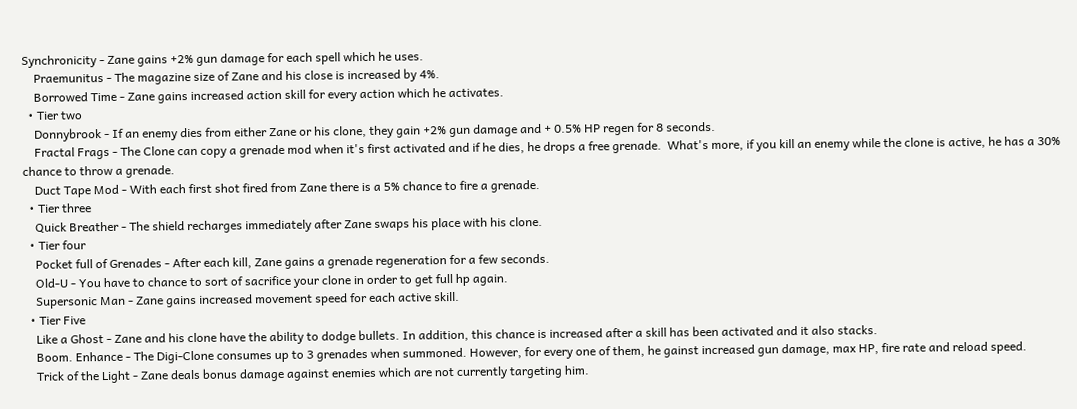Synchronicity - Zane gains +2% gun damage for each spell which he uses.
    Praemunitus - The magazine size of Zane and his close is increased by 4%.
    Borrowed Time - Zane gains increased action skill for every action which he activates.
  • Tier two
    Donnybrook - If an enemy dies from either Zane or his clone, they gain +2% gun damage and + 0.5% HP regen for 8 seconds.
    Fractal Frags - The Clone can copy a grenade mod when it's first activated and if he dies, he drops a free grenade.  What's more, if you kill an enemy while the clone is active, he has a 30% chance to throw a grenade.
    Duct Tape Mod - With each first shot fired from Zane there is a 5% chance to fire a grenade.
  • Tier three
    Quick Breather - The shield recharges immediately after Zane swaps his place with his clone.
  • Tier four
    Pocket full of Grenades - After each kill, Zane gains a grenade regeneration for a few seconds.
    Old-U - You have to chance to sort of sacrifice your clone in order to get full hp again.
    Supersonic Man - Zane gains increased movement speed for each active skill.
  • Tier Five
    Like a Ghost - Zane and his clone have the ability to dodge bullets. In addition, this chance is increased after a skill has been activated and it also stacks.
    Boom. Enhance - The Digi-Clone consumes up to 3 grenades when summoned. However, for every one of them, he gainst increased gun damage, max HP, fire rate and reload speed.
    Trick of the Light - Zane deals bonus damage against enemies which are not currently targeting him.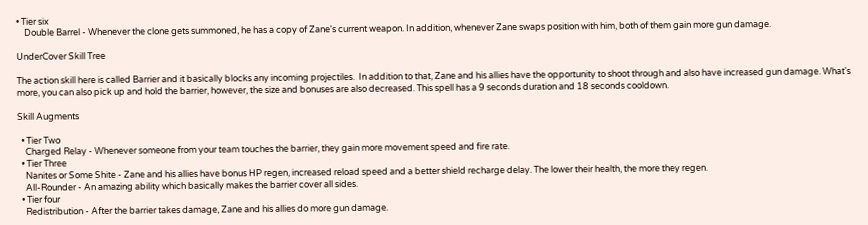• Tier six
    Double Barrel - Whenever the clone gets summoned, he has a copy of Zane's current weapon. In addition, whenever Zane swaps position with him, both of them gain more gun damage.

UnderCover Skill Tree

The action skill here is called Barrier and it basically blocks any incoming projectiles.  In addition to that, Zane and his allies have the opportunity to shoot through and also have increased gun damage. What's more, you can also pick up and hold the barrier, however, the size and bonuses are also decreased. This spell has a 9 seconds duration and 18 seconds cooldown.

Skill Augments

  • Tier Two
    Charged Relay - Whenever someone from your team touches the barrier, they gain more movement speed and fire rate.
  • Tier Three
    Nanites or Some Shite - Zane and his allies have bonus HP regen, increased reload speed and a better shield recharge delay. The lower their health, the more they regen.
    All-Rounder - An amazing ability which basically makes the barrier cover all sides.
  • Tier four
    Redistribution - After the barrier takes damage, Zane and his allies do more gun damage.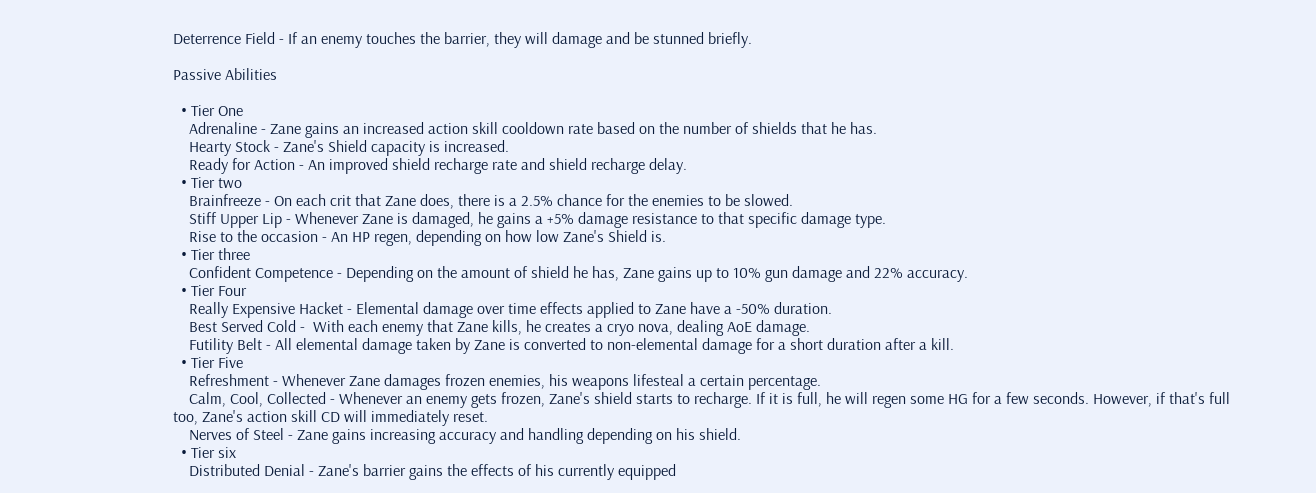Deterrence Field - If an enemy touches the barrier, they will damage and be stunned briefly.

Passive Abilities

  • Tier One
    Adrenaline - Zane gains an increased action skill cooldown rate based on the number of shields that he has.
    Hearty Stock - Zane's Shield capacity is increased.
    Ready for Action - An improved shield recharge rate and shield recharge delay.
  • Tier two
    Brainfreeze - On each crit that Zane does, there is a 2.5% chance for the enemies to be slowed.
    Stiff Upper Lip - Whenever Zane is damaged, he gains a +5% damage resistance to that specific damage type.
    Rise to the occasion - An HP regen, depending on how low Zane's Shield is.
  • Tier three
    Confident Competence - Depending on the amount of shield he has, Zane gains up to 10% gun damage and 22% accuracy.
  • Tier Four
    Really Expensive Hacket - Elemental damage over time effects applied to Zane have a -50% duration.
    Best Served Cold -  With each enemy that Zane kills, he creates a cryo nova, dealing AoE damage.
    Futility Belt - All elemental damage taken by Zane is converted to non-elemental damage for a short duration after a kill.
  • Tier Five
    Refreshment - Whenever Zane damages frozen enemies, his weapons lifesteal a certain percentage.
    Calm, Cool, Collected - Whenever an enemy gets frozen, Zane's shield starts to recharge. If it is full, he will regen some HG for a few seconds. However, if that's full too, Zane's action skill CD will immediately reset.
    Nerves of Steel - Zane gains increasing accuracy and handling depending on his shield.
  • Tier six
    Distributed Denial - Zane's barrier gains the effects of his currently equipped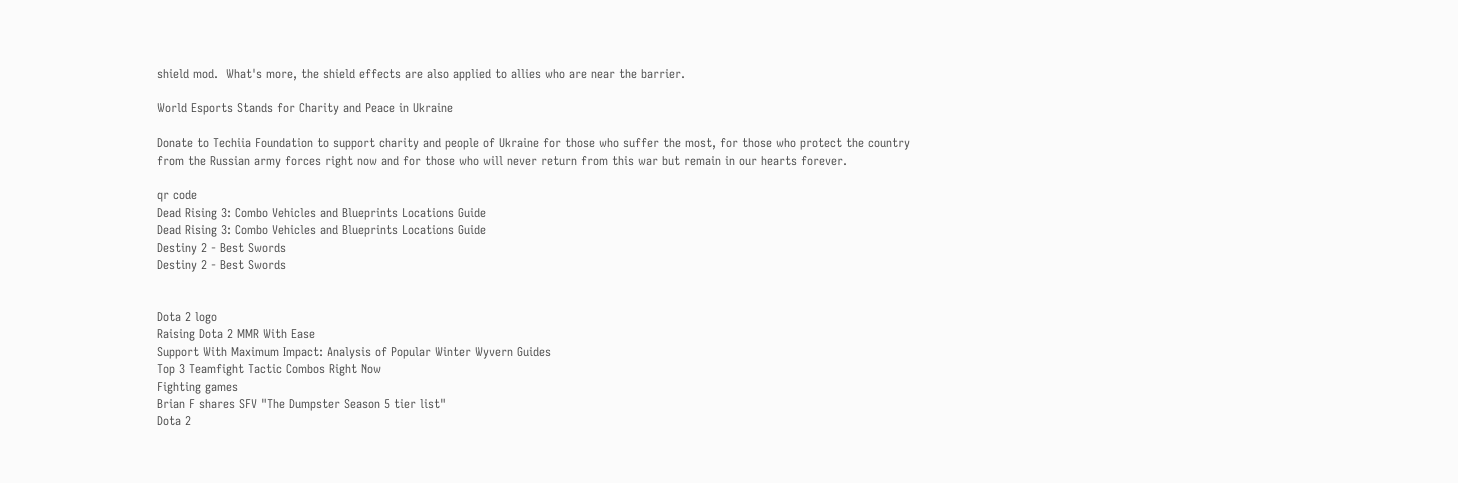shield mod.  What's more, the shield effects are also applied to allies who are near the barrier.

World Esports Stands for Charity and Peace in Ukraine

Donate to Techiia Foundation to support charity and people of Ukraine for those who suffer the most, for those who protect the country from the Russian army forces right now and for those who will never return from this war but remain in our hearts forever.

qr code
Dead Rising 3: Combo Vehicles and Blueprints Locations Guide
Dead Rising 3: Combo Vehicles and Blueprints Locations Guide
Destiny 2 - Best Swords
Destiny 2 - Best Swords


Dota 2 logo
Raising Dota 2 MMR With Ease
Support With Maximum Impact: Analysis of Popular Winter Wyvern Guides
Top 3 Teamfight Tactic Combos Right Now
Fighting games
Brian F shares SFV "The Dumpster Season 5 tier list"
Dota 2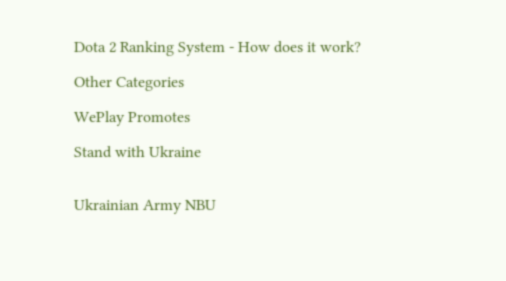Dota 2 Ranking System - How does it work?

Other Categories

WePlay Promotes

Stand with Ukraine


Ukrainian Army NBU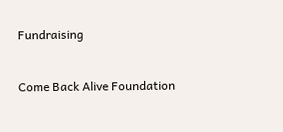Fundraising


Come Back Alive Foundation